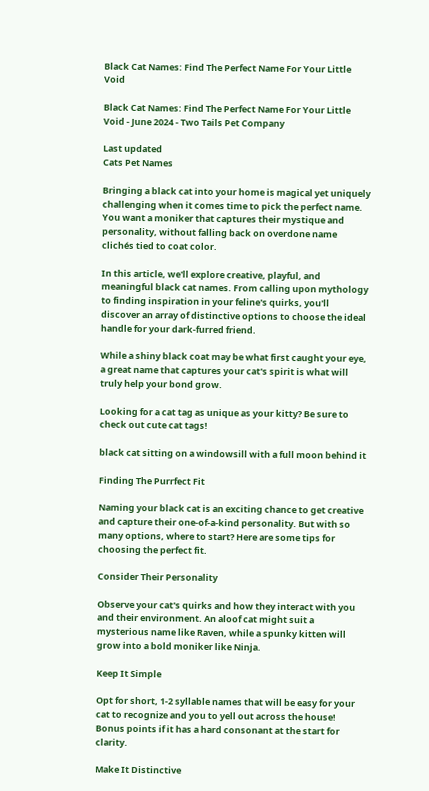Black Cat Names: Find The Perfect Name For Your Little Void

Black Cat Names: Find The Perfect Name For Your Little Void - June 2024 - Two Tails Pet Company

Last updated
Cats Pet Names

Bringing a black cat into your home is magical yet uniquely challenging when it comes time to pick the perfect name. You want a moniker that captures their mystique and personality, without falling back on overdone name clichés tied to coat color.

In this article, we'll explore creative, playful, and meaningful black cat names. From calling upon mythology to finding inspiration in your feline's quirks, you'll discover an array of distinctive options to choose the ideal handle for your dark-furred friend.

While a shiny black coat may be what first caught your eye, a great name that captures your cat's spirit is what will truly help your bond grow.

Looking for a cat tag as unique as your kitty? Be sure to check out cute cat tags!

black cat sitting on a windowsill with a full moon behind it

Finding The Purrfect Fit

Naming your black cat is an exciting chance to get creative and capture their one-of-a-kind personality. But with so many options, where to start? Here are some tips for choosing the perfect fit.

Consider Their Personality

Observe your cat's quirks and how they interact with you and their environment. An aloof cat might suit a mysterious name like Raven, while a spunky kitten will grow into a bold moniker like Ninja.

Keep It Simple

Opt for short, 1-2 syllable names that will be easy for your cat to recognize and you to yell out across the house! Bonus points if it has a hard consonant at the start for clarity.

Make It Distinctive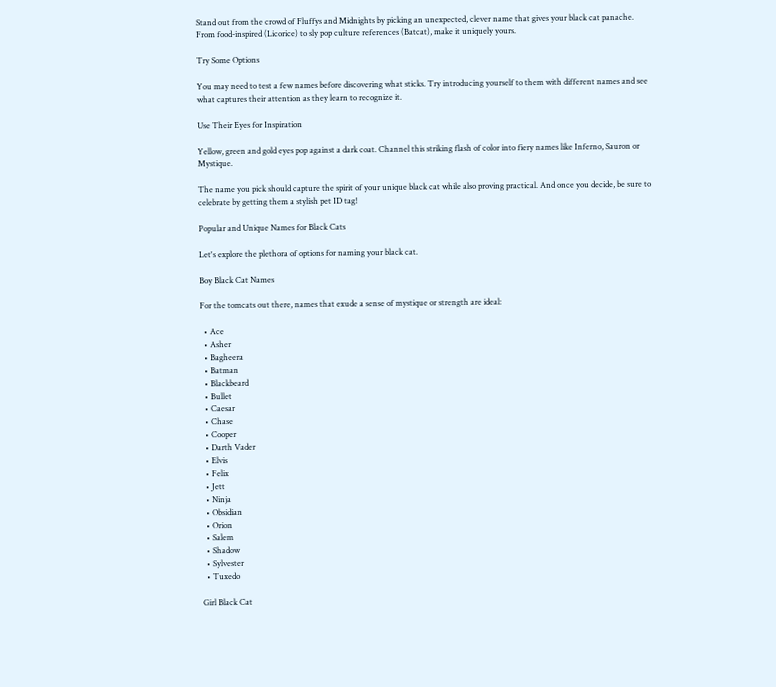Stand out from the crowd of Fluffys and Midnights by picking an unexpected, clever name that gives your black cat panache. From food-inspired (Licorice) to sly pop culture references (Batcat), make it uniquely yours.

Try Some Options

You may need to test a few names before discovering what sticks. Try introducing yourself to them with different names and see what captures their attention as they learn to recognize it.

Use Their Eyes for Inspiration

Yellow, green and gold eyes pop against a dark coat. Channel this striking flash of color into fiery names like Inferno, Sauron or Mystique.

The name you pick should capture the spirit of your unique black cat while also proving practical. And once you decide, be sure to celebrate by getting them a stylish pet ID tag!

Popular and Unique Names for Black Cats

Let's explore the plethora of options for naming your black cat.

Boy Black Cat Names

For the tomcats out there, names that exude a sense of mystique or strength are ideal:

  • Ace
  • Asher
  • Bagheera
  • Batman
  • Blackbeard
  • Bullet
  • Caesar
  • Chase
  • Cooper
  • Darth Vader
  • Elvis
  • Felix
  • Jett
  • Ninja
  • Obsidian
  • Orion
  • Salem
  • Shadow
  • Sylvester
  • Tuxedo

Girl Black Cat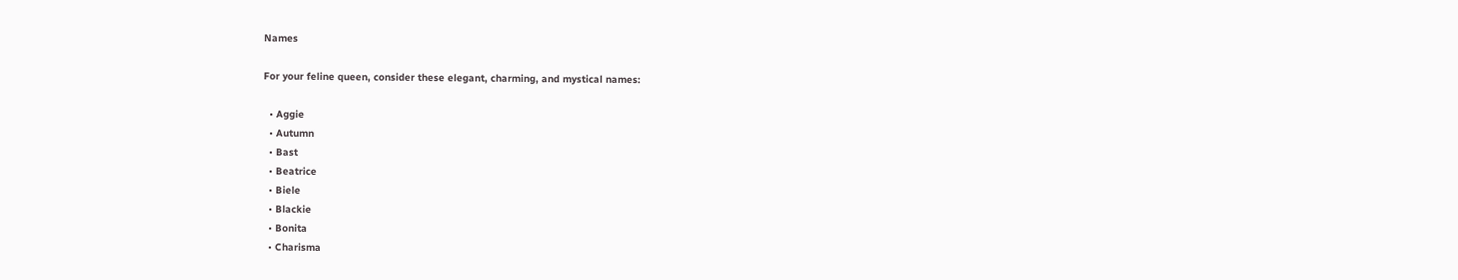Names

For your feline queen, consider these elegant, charming, and mystical names:

  • Aggie
  • Autumn
  • Bast
  • Beatrice
  • Biele
  • Blackie
  • Bonita
  • Charisma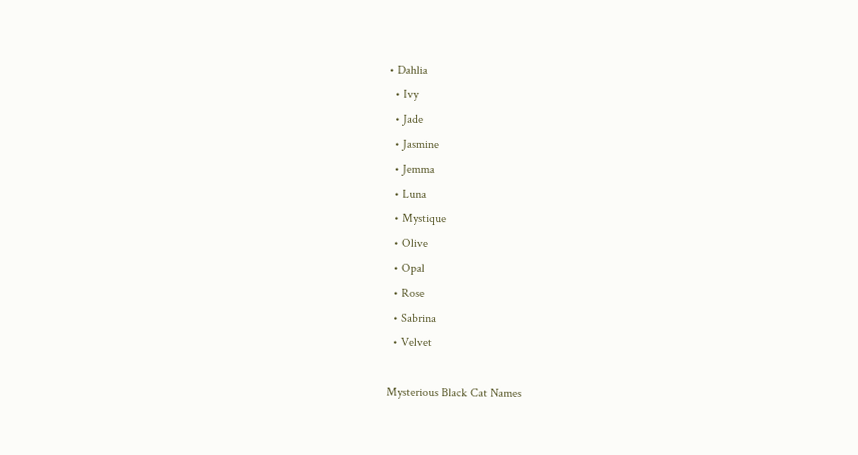• Dahlia
  • Ivy
  • Jade
  • Jasmine
  • Jemma
  • Luna
  • Mystique
  • Olive
  • Opal
  • Rose
  • Sabrina
  • Velvet

Mysterious Black Cat Names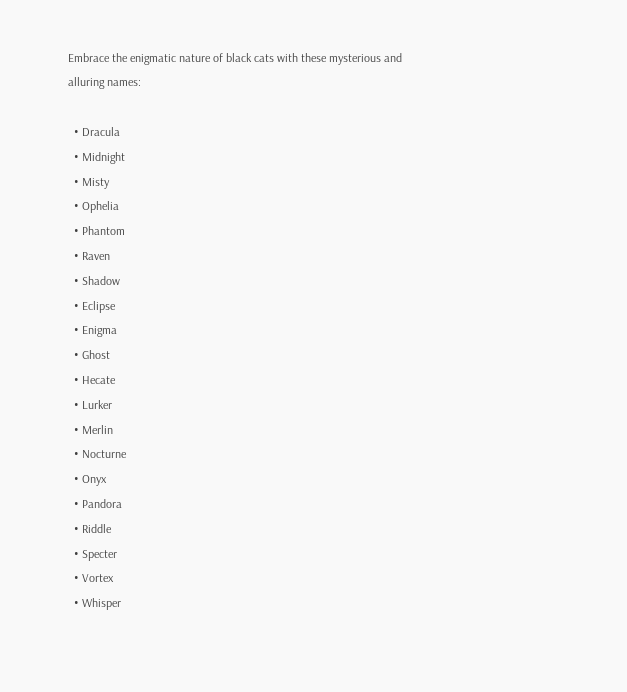Embrace the enigmatic nature of black cats with these mysterious and alluring names:

  • Dracula
  • Midnight
  • Misty
  • Ophelia
  • Phantom
  • Raven
  • Shadow
  • Eclipse
  • Enigma
  • Ghost
  • Hecate
  • Lurker
  • Merlin
  • Nocturne
  • Onyx
  • Pandora
  • Riddle
  • Specter
  • Vortex
  • Whisper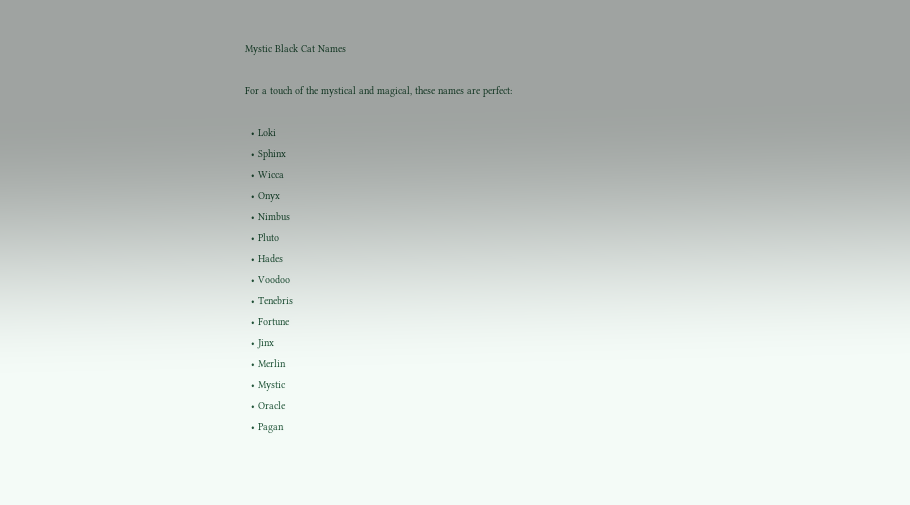Mystic Black Cat Names

For a touch of the mystical and magical, these names are perfect:

  • Loki
  • Sphinx
  • Wicca
  • Onyx
  • Nimbus
  • Pluto
  • Hades
  • Voodoo
  • Tenebris
  • Fortune
  • Jinx
  • Merlin
  • Mystic
  • Oracle
  • Pagan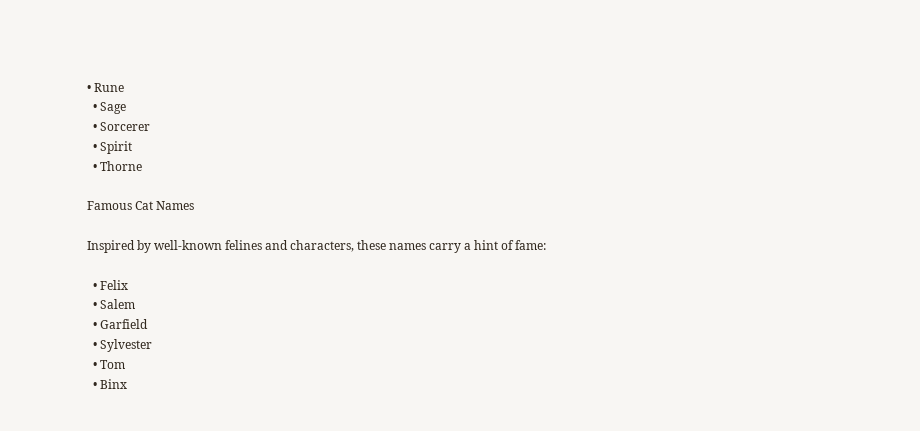• Rune
  • Sage
  • Sorcerer
  • Spirit
  • Thorne

Famous Cat Names

Inspired by well-known felines and characters, these names carry a hint of fame:

  • Felix
  • Salem
  • Garfield
  • Sylvester
  • Tom
  • Binx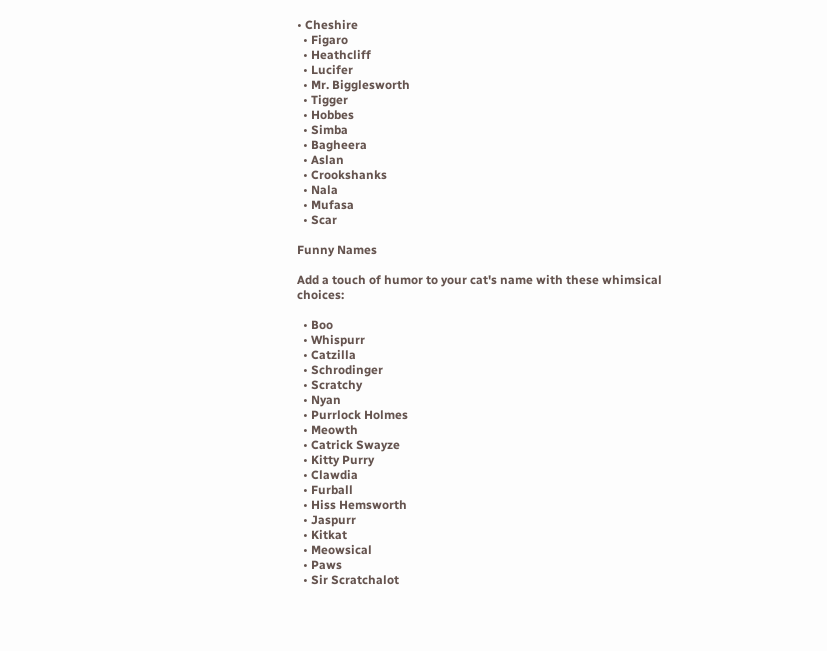• Cheshire
  • Figaro
  • Heathcliff
  • Lucifer
  • Mr. Bigglesworth
  • Tigger
  • Hobbes
  • Simba
  • Bagheera
  • Aslan
  • Crookshanks
  • Nala
  • Mufasa
  • Scar

Funny Names

Add a touch of humor to your cat's name with these whimsical choices:

  • Boo
  • Whispurr
  • Catzilla
  • Schrodinger
  • Scratchy
  • Nyan
  • Purrlock Holmes
  • Meowth
  • Catrick Swayze
  • Kitty Purry
  • Clawdia
  • Furball
  • Hiss Hemsworth
  • Jaspurr
  • Kitkat
  • Meowsical
  • Paws
  • Sir Scratchalot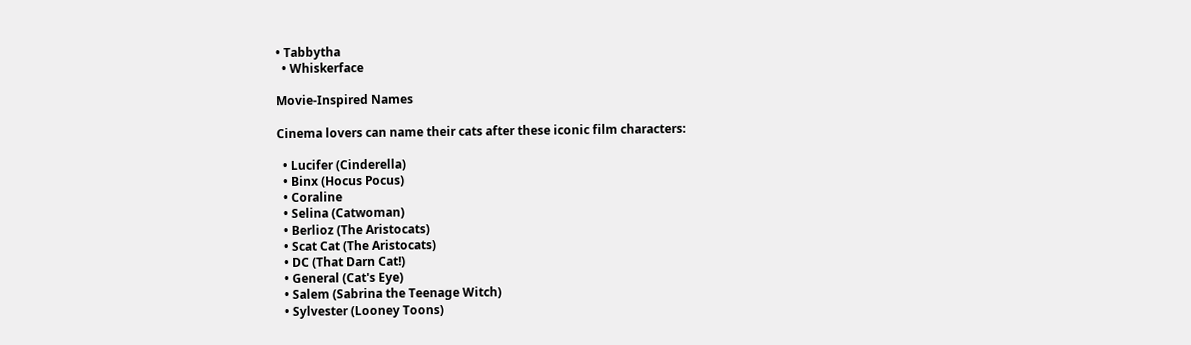• Tabbytha
  • Whiskerface

Movie-Inspired Names

Cinema lovers can name their cats after these iconic film characters:

  • Lucifer (Cinderella)
  • Binx (Hocus Pocus)
  • Coraline
  • Selina (Catwoman)
  • Berlioz (The Aristocats)
  • Scat Cat (The Aristocats)
  • DC (That Darn Cat!)
  • General (Cat's Eye)
  • Salem (Sabrina the Teenage Witch)
  • Sylvester (Looney Toons)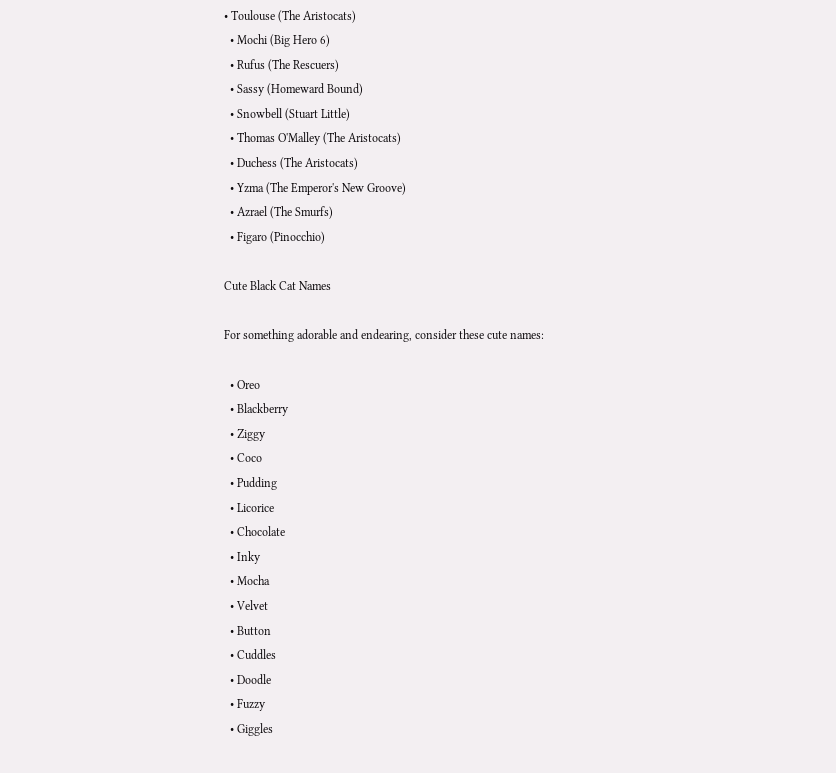• Toulouse (The Aristocats)
  • Mochi (Big Hero 6)
  • Rufus (The Rescuers)
  • Sassy (Homeward Bound)
  • Snowbell (Stuart Little)
  • Thomas O'Malley (The Aristocats)
  • Duchess (The Aristocats)
  • Yzma (The Emperor's New Groove)
  • Azrael (The Smurfs)
  • Figaro (Pinocchio)

Cute Black Cat Names

For something adorable and endearing, consider these cute names:

  • Oreo
  • Blackberry
  • Ziggy
  • Coco
  • Pudding
  • Licorice
  • Chocolate
  • Inky
  • Mocha
  • Velvet
  • Button
  • Cuddles
  • Doodle
  • Fuzzy
  • Giggles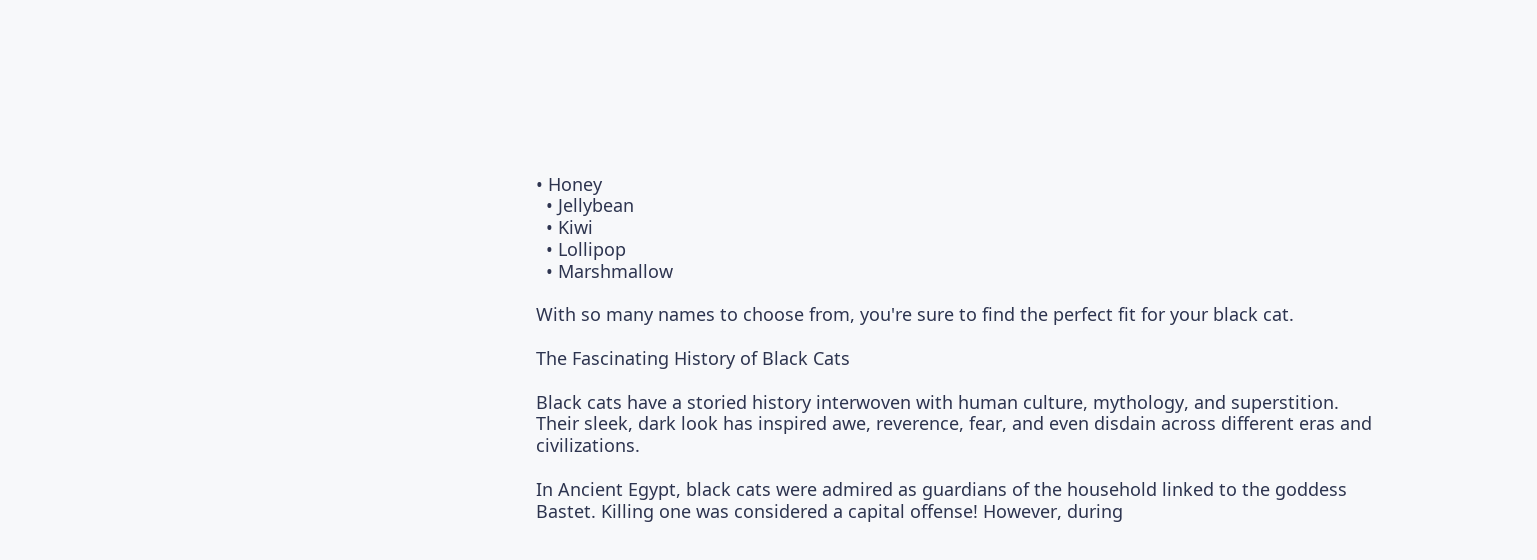• Honey
  • Jellybean
  • Kiwi
  • Lollipop
  • Marshmallow

With so many names to choose from, you're sure to find the perfect fit for your black cat.

The Fascinating History of Black Cats

Black cats have a storied history interwoven with human culture, mythology, and superstition. Their sleek, dark look has inspired awe, reverence, fear, and even disdain across different eras and civilizations.

In Ancient Egypt, black cats were admired as guardians of the household linked to the goddess Bastet. Killing one was considered a capital offense! However, during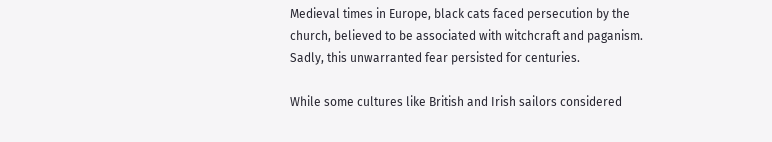Medieval times in Europe, black cats faced persecution by the church, believed to be associated with witchcraft and paganism. Sadly, this unwarranted fear persisted for centuries.

While some cultures like British and Irish sailors considered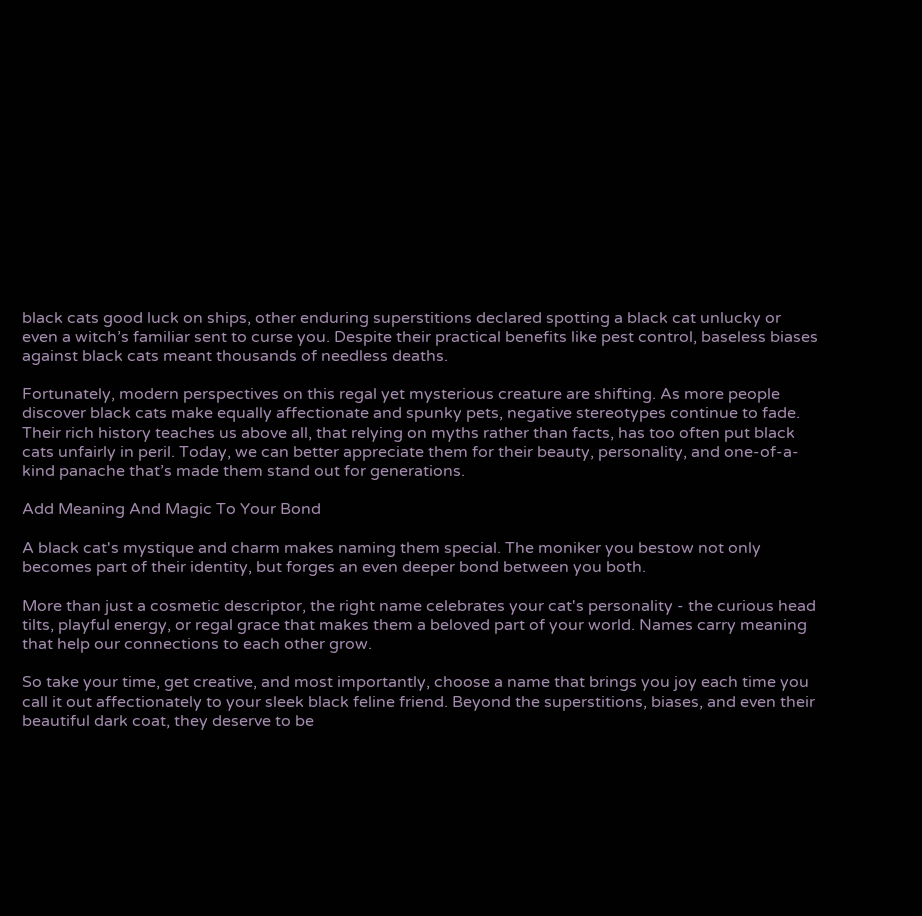black cats good luck on ships, other enduring superstitions declared spotting a black cat unlucky or even a witch’s familiar sent to curse you. Despite their practical benefits like pest control, baseless biases against black cats meant thousands of needless deaths.

Fortunately, modern perspectives on this regal yet mysterious creature are shifting. As more people discover black cats make equally affectionate and spunky pets, negative stereotypes continue to fade. Their rich history teaches us above all, that relying on myths rather than facts, has too often put black cats unfairly in peril. Today, we can better appreciate them for their beauty, personality, and one-of-a-kind panache that’s made them stand out for generations.

Add Meaning And Magic To Your Bond

A black cat's mystique and charm makes naming them special. The moniker you bestow not only becomes part of their identity, but forges an even deeper bond between you both.

More than just a cosmetic descriptor, the right name celebrates your cat's personality - the curious head tilts, playful energy, or regal grace that makes them a beloved part of your world. Names carry meaning that help our connections to each other grow.

So take your time, get creative, and most importantly, choose a name that brings you joy each time you call it out affectionately to your sleek black feline friend. Beyond the superstitions, biases, and even their beautiful dark coat, they deserve to be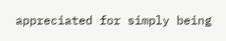appreciated for simply being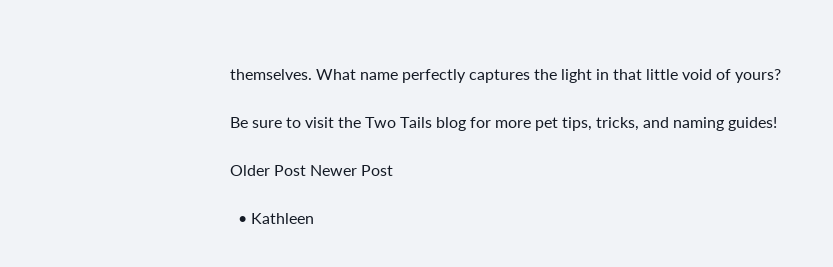themselves. What name perfectly captures the light in that little void of yours?

Be sure to visit the Two Tails blog for more pet tips, tricks, and naming guides!

Older Post Newer Post

  • Kathleen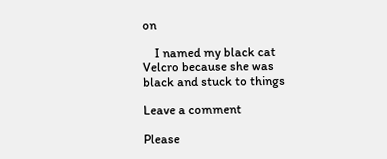on

    I named my black cat Velcro because she was black and stuck to things

Leave a comment

Please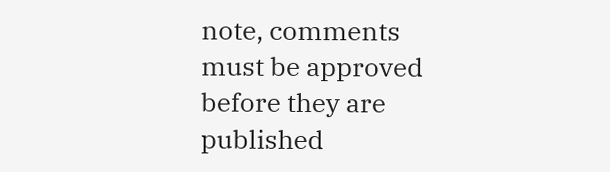note, comments must be approved before they are published